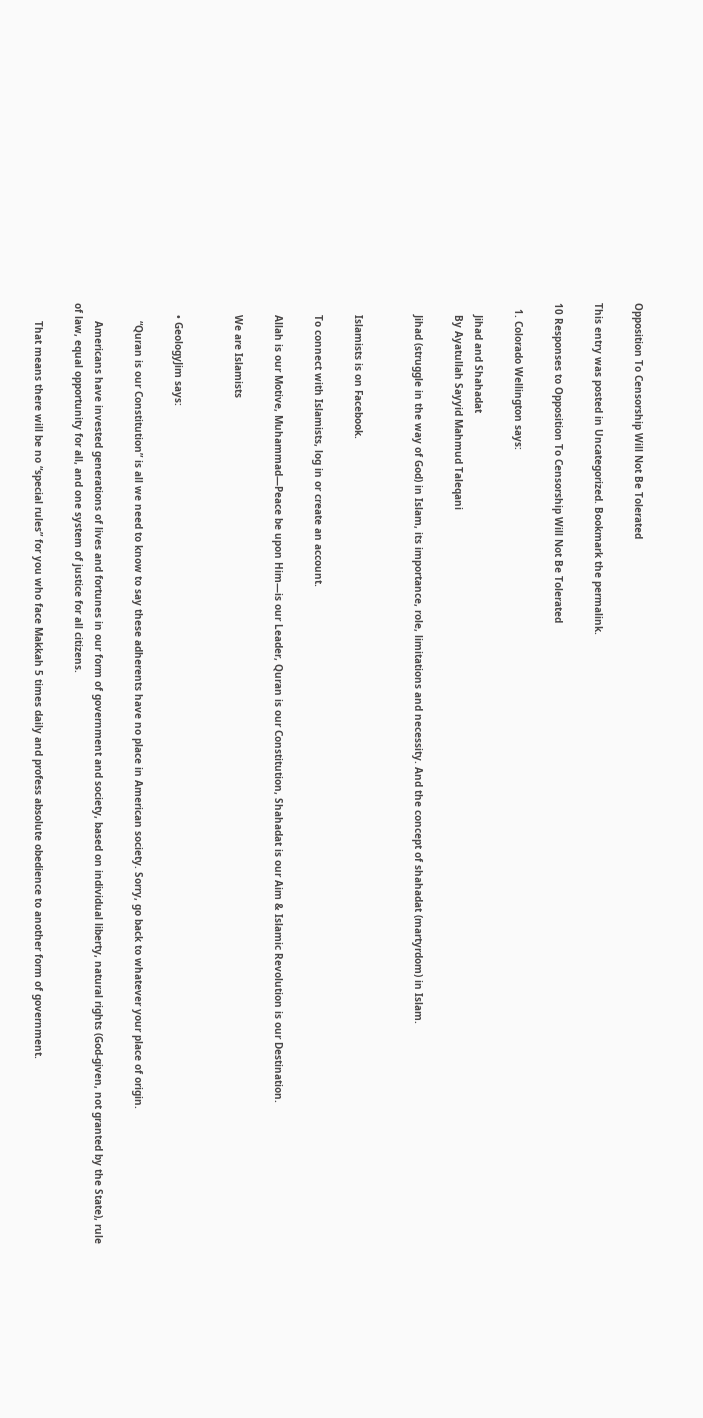Opposition To Censorship Will Not Be Tolerated

This entry was posted in Uncategorized. Bookmark the permalink.

10 Responses to Opposition To Censorship Will Not Be Tolerated

  1. Colorado Wellington says:

    Jihad and Shahadat
    By Ayatullah Sayyid Mahmud Taleqani

    Jihad (struggle in the way of God) in Islam, its importance, role, limitations and necessity. And the concept of shahadat (martyrdom) in Islam.


    Islamists is on Facebook.

    To connect with Islamists, log in or create an account.

    Allah is our Motive, Muhammad—Peace be upon Him—is our Leader, Quran is our Constitution, Shahadat is our Aim & Islamic Revolution is our Destination.

    We are Islamists


    • GeologyJim says:

      “Quran is our Constitution” is all we need to know to say these adherents have no place in American society. Sorry, go back to whatever your place of origin.

      Americans have invested generations of lives and fortunes in our form of government and society, based on individual liberty, natural rights (God-given, not granted by the State), rule of law, equal opportunity for all, and one system of justice for all citizens.

      That means there will be no “special rules” for you who face Makkah 5 times daily and profess absolute obedience to another form of government.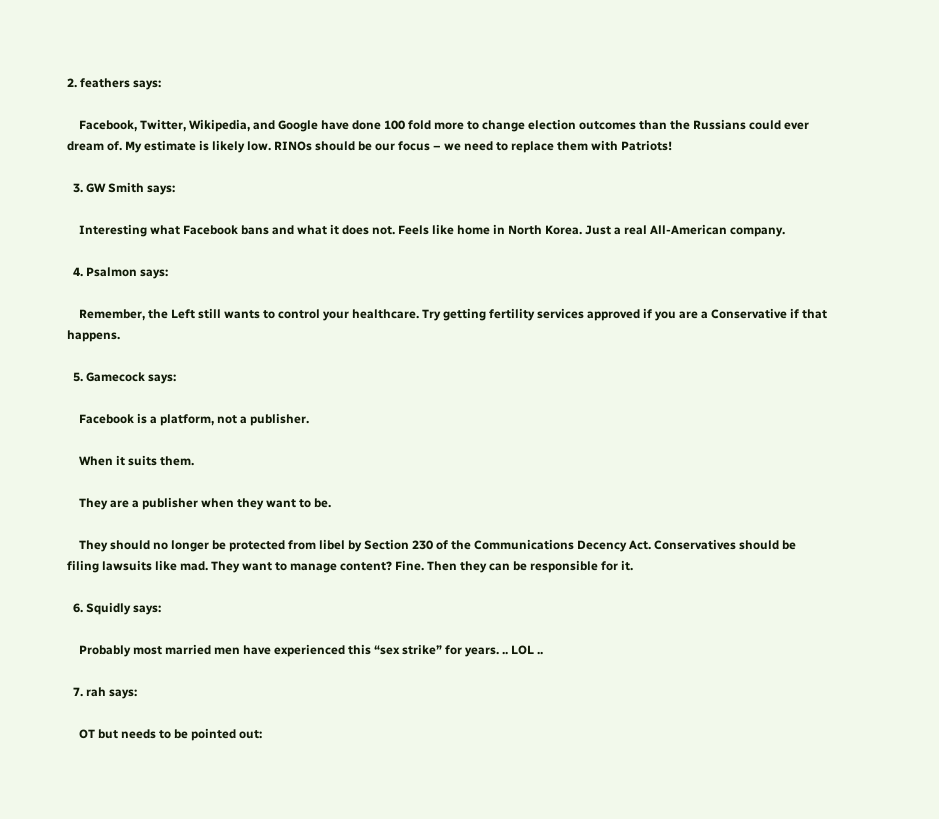2. feathers says:

    Facebook, Twitter, Wikipedia, and Google have done 100 fold more to change election outcomes than the Russians could ever dream of. My estimate is likely low. RINOs should be our focus – we need to replace them with Patriots!

  3. GW Smith says:

    Interesting what Facebook bans and what it does not. Feels like home in North Korea. Just a real All-American company.

  4. Psalmon says:

    Remember, the Left still wants to control your healthcare. Try getting fertility services approved if you are a Conservative if that happens.

  5. Gamecock says:

    Facebook is a platform, not a publisher.

    When it suits them.

    They are a publisher when they want to be.

    They should no longer be protected from libel by Section 230 of the Communications Decency Act. Conservatives should be filing lawsuits like mad. They want to manage content? Fine. Then they can be responsible for it.

  6. Squidly says:

    Probably most married men have experienced this “sex strike” for years. .. LOL ..

  7. rah says:

    OT but needs to be pointed out: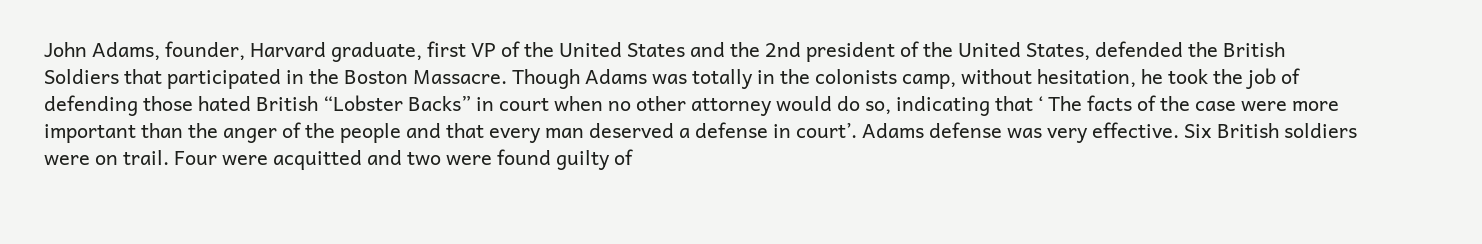John Adams, founder, Harvard graduate, first VP of the United States and the 2nd president of the United States, defended the British Soldiers that participated in the Boston Massacre. Though Adams was totally in the colonists camp, without hesitation, he took the job of defending those hated British “Lobster Backs” in court when no other attorney would do so, indicating that ‘ The facts of the case were more important than the anger of the people and that every man deserved a defense in court’. Adams defense was very effective. Six British soldiers were on trail. Four were acquitted and two were found guilty of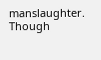manslaughter. Though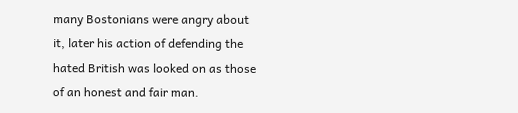many Bostonians were angry about it, later his action of defending the hated British was looked on as those of an honest and fair man.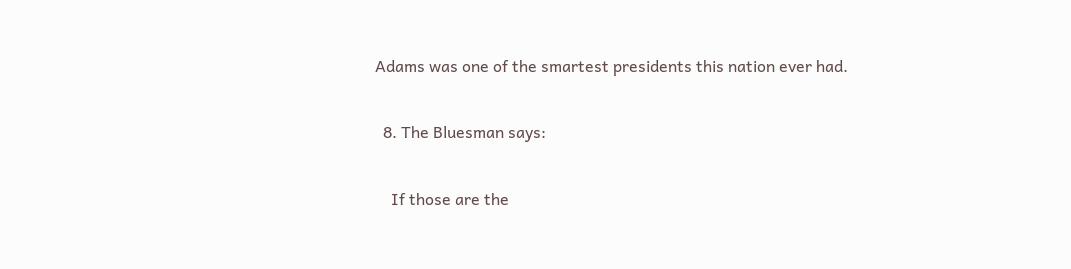Adams was one of the smartest presidents this nation ever had.

  8. The Bluesman says:

    If those are the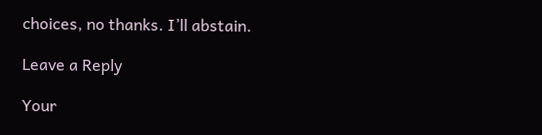choices, no thanks. I’ll abstain.

Leave a Reply

Your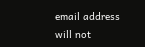email address will not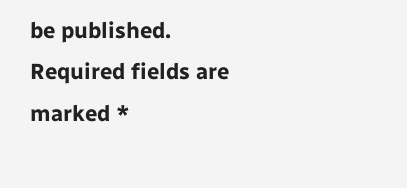be published. Required fields are marked *